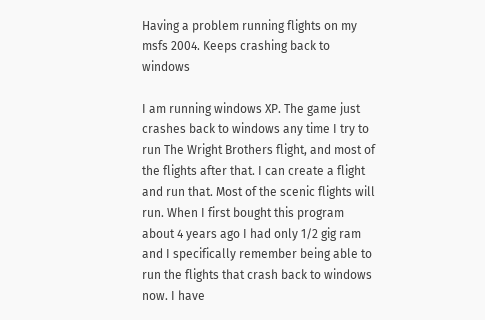Having a problem running flights on my msfs 2004. Keeps crashing back to windows

I am running windows XP. The game just crashes back to windows any time I try to run The Wright Brothers flight, and most of the flights after that. I can create a flight and run that. Most of the scenic flights will run. When I first bought this program about 4 years ago I had only 1/2 gig ram and I specifically remember being able to run the flights that crash back to windows now. I have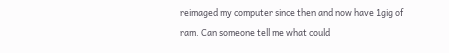reimaged my computer since then and now have 1gig of ram. Can someone tell me what could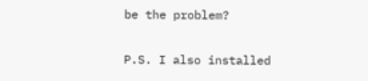be the problem?

P.S. I also installed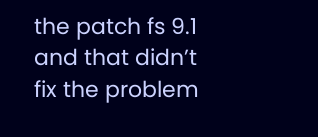the patch fs 9.1 and that didn’t fix the problem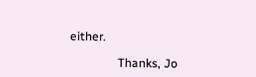either.

                Thanks, Jo